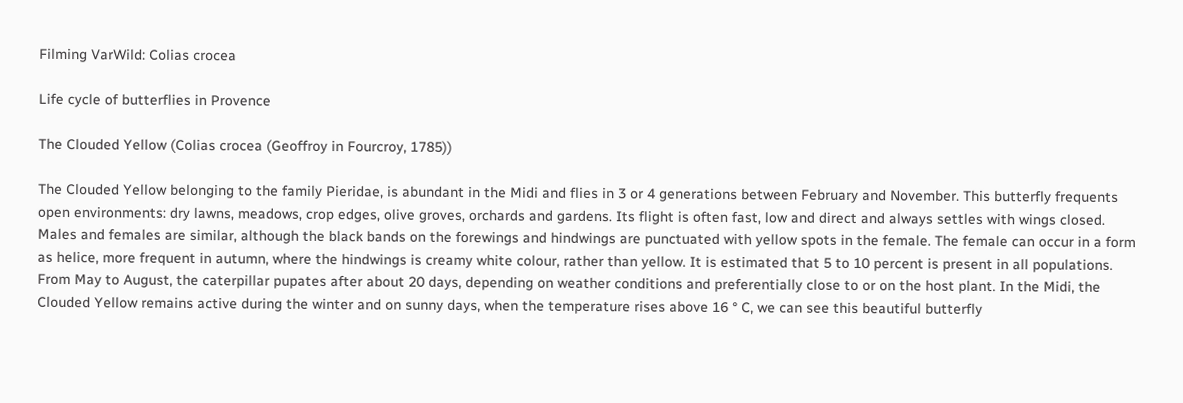Filming VarWild: Colias crocea

Life cycle of butterflies in Provence

The Clouded Yellow (Colias crocea (Geoffroy in Fourcroy, 1785))

The Clouded Yellow belonging to the family Pieridae, is abundant in the Midi and flies in 3 or 4 generations between February and November. This butterfly frequents open environments: dry lawns, meadows, crop edges, olive groves, orchards and gardens. Its flight is often fast, low and direct and always settles with wings closed. Males and females are similar, although the black bands on the forewings and hindwings are punctuated with yellow spots in the female. The female can occur in a form as helice, more frequent in autumn, where the hindwings is creamy white colour, rather than yellow. It is estimated that 5 to 10 percent is present in all populations. From May to August, the caterpillar pupates after about 20 days, depending on weather conditions and preferentially close to or on the host plant. In the Midi, the Clouded Yellow remains active during the winter and on sunny days, when the temperature rises above 16 ° C, we can see this beautiful butterfly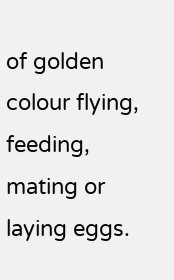of golden colour flying, feeding, mating or laying eggs.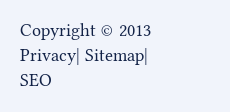Copyright © 2013 Privacy| Sitemap| SEO